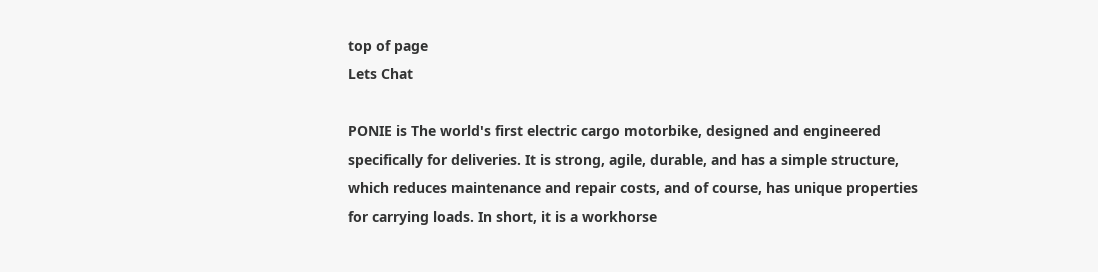top of page
Lets Chat

PONIE is The world's first electric cargo motorbike, designed and engineered specifically for deliveries. It is strong, agile, durable, and has a simple structure, which reduces maintenance and repair costs, and of course, has unique properties for carrying loads. In short, it is a workhorse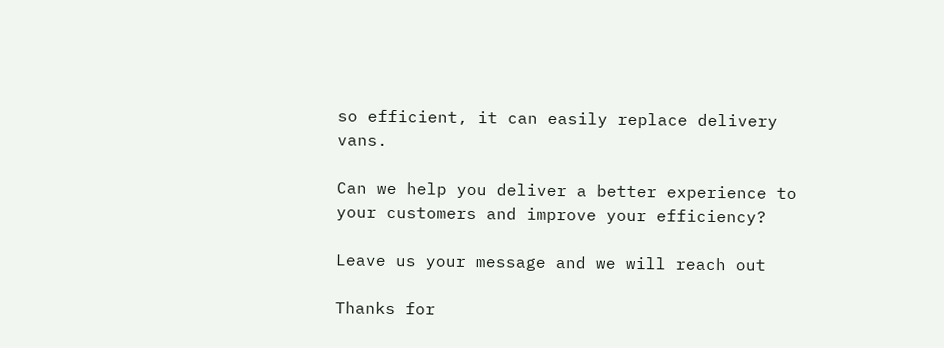so efficient, it can easily replace delivery vans.

Can we help you deliver a better experience to your customers and improve your efficiency?

Leave us your message and we will reach out

Thanks for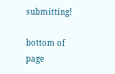submitting!

bottom of page